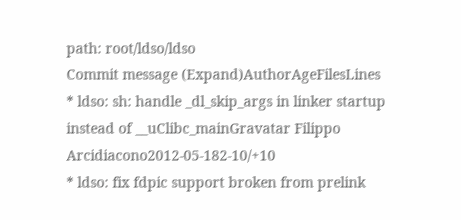path: root/ldso/ldso
Commit message (Expand)AuthorAgeFilesLines
* ldso: sh: handle _dl_skip_args in linker startup instead of __uClibc_mainGravatar Filippo Arcidiacono2012-05-182-10/+10
* ldso: fix fdpic support broken from prelink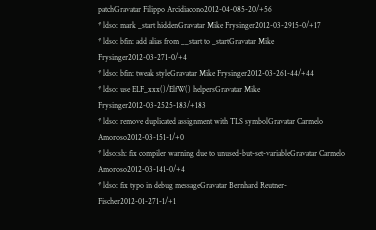patchGravatar Filippo Arcidiacono2012-04-085-20/+56
* ldso: mark _start hiddenGravatar Mike Frysinger2012-03-2915-0/+17
* ldso: bfin: add alias from __start to _startGravatar Mike Frysinger2012-03-271-0/+4
* ldso: bfin: tweak styleGravatar Mike Frysinger2012-03-261-44/+44
* ldso: use ELF_xxx()/ElfW() helpersGravatar Mike Frysinger2012-03-2525-183/+183
* ldso: remove duplicated assignment with TLS symbolGravatar Carmelo Amoroso2012-03-151-1/+0
* ldso:sh: fix compiler warning due to unused-but-set-variableGravatar Carmelo Amoroso2012-03-141-0/+4
* ldso: fix typo in debug messageGravatar Bernhard Reutner-Fischer2012-01-271-1/+1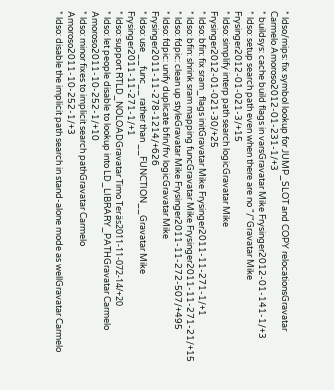* ldso/mips: fix symbol lookup for JUMP_SLOT and COPY relocationsGravatar Carmelo Amoroso2012-01-231-1/+3
* buildsys: cache build flags in varsGravatar Mike Frysinger2012-01-141-1/+3
* ldso: setup search path even when there are no "/"Gravatar Mike Frysinger2012-01-021-3/+15
* ldso: simplify interp path search logicGravatar Mike Frysinger2012-01-021-30/+25
* ldso: bfin: fix sram_flags initGravatar Mike Frysinger2011-11-271-1/+1
* ldso: bfin: shrink sram mapping funcGravatar Mike Frysinger2011-11-271-21/+15
* ldso: fdpic: clean up styleGravatar Mike Frysinger2011-11-272-507/+495
* ldso: fdpic: unify duplicate bfin/frv logicGravatar Mike Frysinger2011-11-278-1214/+626
* ldso: use __func__ rather than __FUNCTION__Gravatar Mike Frysinger2011-11-271-1/+1
* ldso: support RTLD_NOLOADGravatar Timo Teräs2011-11-072-14/+20
* ldso: let people disable to lookup into LD_LIBRARY_PATHGravatar Carmelo Amoroso2011-10-252-1/+10
* ldso: minor fixes to implicit search pathGravatar Carmelo Amoroso2011-10-252-1/+3
* ldso: disable the implicit path search in stand-alone mode as wellGravatar Carmelo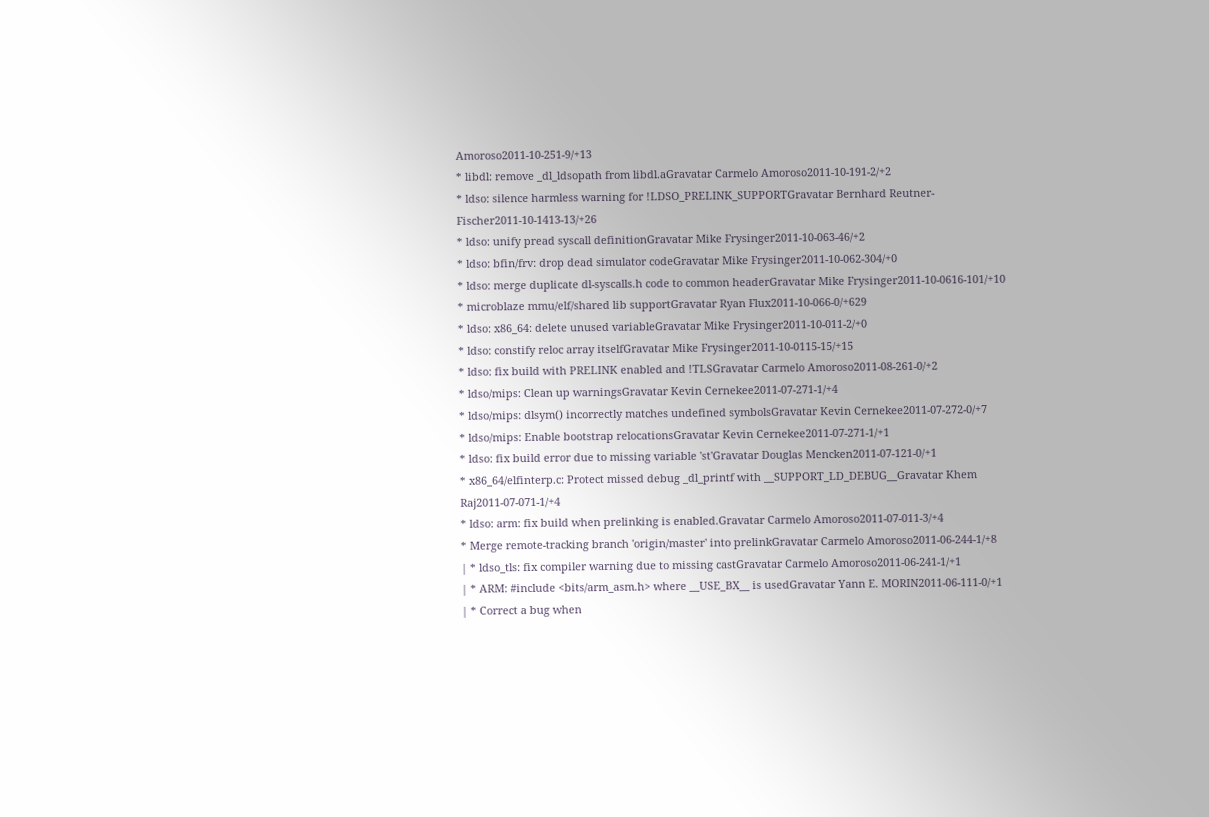Amoroso2011-10-251-9/+13
* libdl: remove _dl_ldsopath from libdl.aGravatar Carmelo Amoroso2011-10-191-2/+2
* ldso: silence harmless warning for !LDSO_PRELINK_SUPPORTGravatar Bernhard Reutner-Fischer2011-10-1413-13/+26
* ldso: unify pread syscall definitionGravatar Mike Frysinger2011-10-063-46/+2
* ldso: bfin/frv: drop dead simulator codeGravatar Mike Frysinger2011-10-062-304/+0
* ldso: merge duplicate dl-syscalls.h code to common headerGravatar Mike Frysinger2011-10-0616-101/+10
* microblaze mmu/elf/shared lib supportGravatar Ryan Flux2011-10-066-0/+629
* ldso: x86_64: delete unused variableGravatar Mike Frysinger2011-10-011-2/+0
* ldso: constify reloc array itselfGravatar Mike Frysinger2011-10-0115-15/+15
* ldso: fix build with PRELINK enabled and !TLSGravatar Carmelo Amoroso2011-08-261-0/+2
* ldso/mips: Clean up warningsGravatar Kevin Cernekee2011-07-271-1/+4
* ldso/mips: dlsym() incorrectly matches undefined symbolsGravatar Kevin Cernekee2011-07-272-0/+7
* ldso/mips: Enable bootstrap relocationsGravatar Kevin Cernekee2011-07-271-1/+1
* ldso: fix build error due to missing variable 'st'Gravatar Douglas Mencken2011-07-121-0/+1
* x86_64/elfinterp.c: Protect missed debug _dl_printf with __SUPPORT_LD_DEBUG__Gravatar Khem Raj2011-07-071-1/+4
* ldso: arm: fix build when prelinking is enabled.Gravatar Carmelo Amoroso2011-07-011-3/+4
* Merge remote-tracking branch 'origin/master' into prelinkGravatar Carmelo Amoroso2011-06-244-1/+8
| * ldso_tls: fix compiler warning due to missing castGravatar Carmelo Amoroso2011-06-241-1/+1
| * ARM: #include <bits/arm_asm.h> where __USE_BX__ is usedGravatar Yann E. MORIN2011-06-111-0/+1
| * Correct a bug when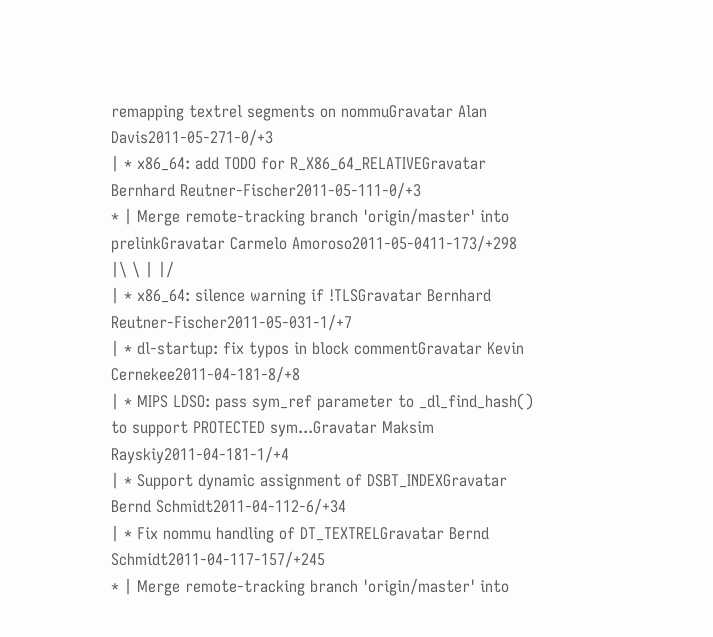remapping textrel segments on nommuGravatar Alan Davis2011-05-271-0/+3
| * x86_64: add TODO for R_X86_64_RELATIVEGravatar Bernhard Reutner-Fischer2011-05-111-0/+3
* | Merge remote-tracking branch 'origin/master' into prelinkGravatar Carmelo Amoroso2011-05-0411-173/+298
|\ \ | |/
| * x86_64: silence warning if !TLSGravatar Bernhard Reutner-Fischer2011-05-031-1/+7
| * dl-startup: fix typos in block commentGravatar Kevin Cernekee2011-04-181-8/+8
| * MIPS LDSO: pass sym_ref parameter to _dl_find_hash() to support PROTECTED sym...Gravatar Maksim Rayskiy2011-04-181-1/+4
| * Support dynamic assignment of DSBT_INDEXGravatar Bernd Schmidt2011-04-112-6/+34
| * Fix nommu handling of DT_TEXTRELGravatar Bernd Schmidt2011-04-117-157/+245
* | Merge remote-tracking branch 'origin/master' into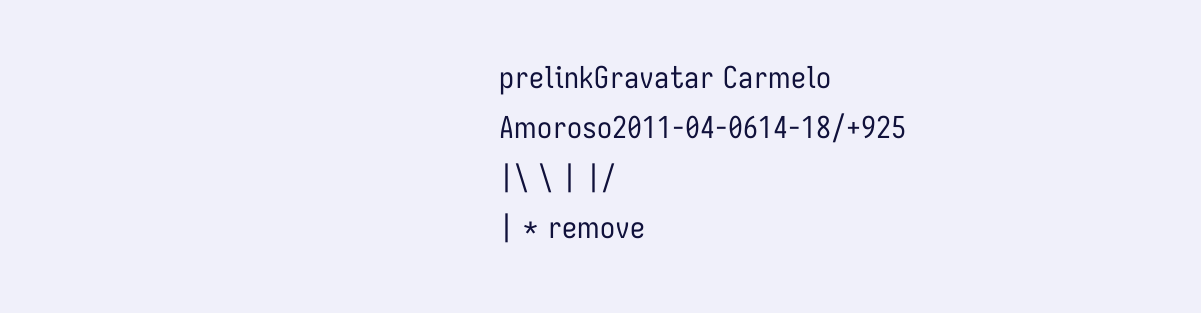prelinkGravatar Carmelo Amoroso2011-04-0614-18/+925
|\ \ | |/
| * remove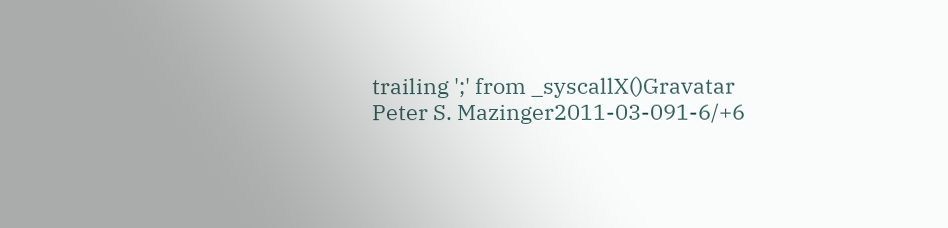trailing ';' from _syscallX()Gravatar Peter S. Mazinger2011-03-091-6/+6